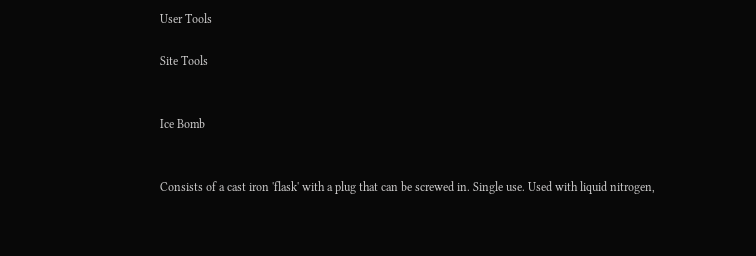User Tools

Site Tools


Ice Bomb


Consists of a cast iron 'flask' with a plug that can be screwed in. Single use. Used with liquid nitrogen,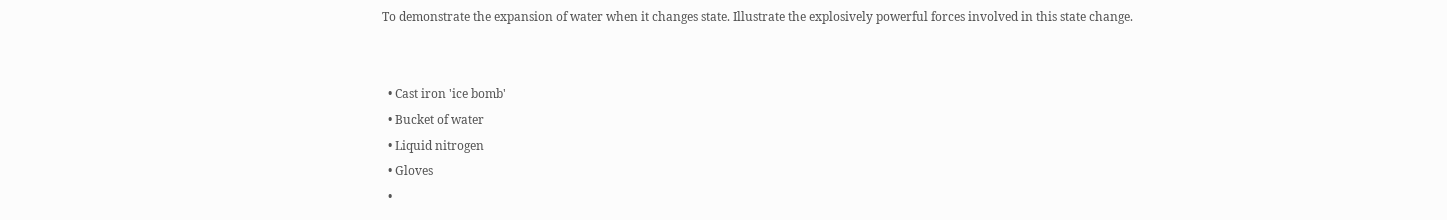To demonstrate the expansion of water when it changes state. Illustrate the explosively powerful forces involved in this state change.


  • Cast iron 'ice bomb'
  • Bucket of water
  • Liquid nitrogen
  • Gloves
  •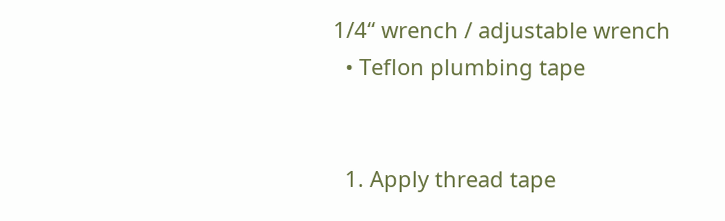1/4“ wrench / adjustable wrench
  • Teflon plumbing tape


  1. Apply thread tape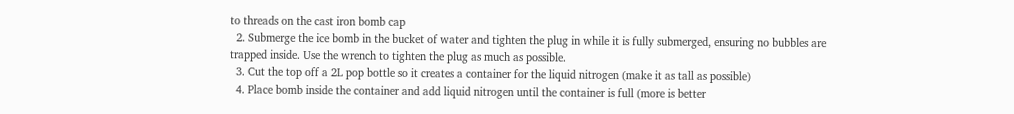to threads on the cast iron bomb cap
  2. Submerge the ice bomb in the bucket of water and tighten the plug in while it is fully submerged, ensuring no bubbles are trapped inside. Use the wrench to tighten the plug as much as possible.
  3. Cut the top off a 2L pop bottle so it creates a container for the liquid nitrogen (make it as tall as possible)
  4. Place bomb inside the container and add liquid nitrogen until the container is full (more is better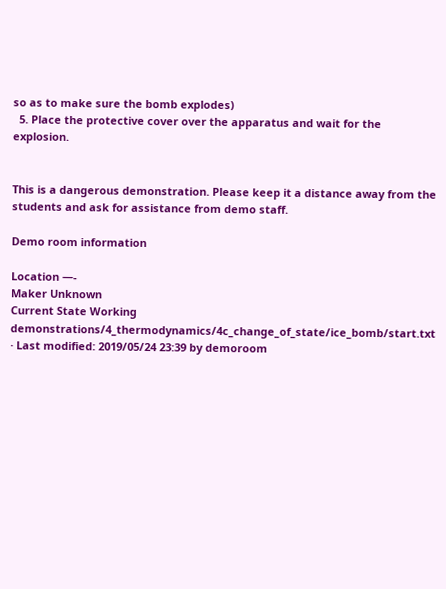so as to make sure the bomb explodes)
  5. Place the protective cover over the apparatus and wait for the explosion.


This is a dangerous demonstration. Please keep it a distance away from the students and ask for assistance from demo staff.

Demo room information

Location —-
Maker Unknown
Current State Working
demonstrations/4_thermodynamics/4c_change_of_state/ice_bomb/start.txt · Last modified: 2019/05/24 23:39 by demoroom